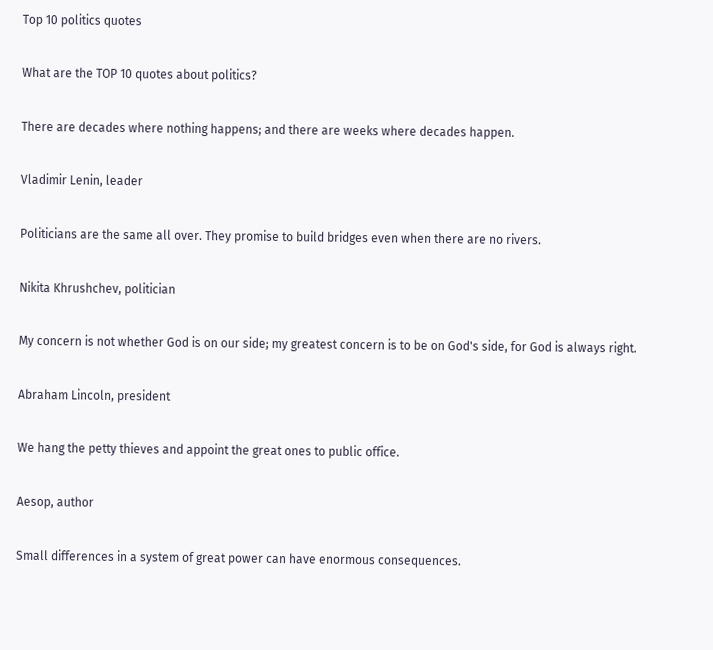Top 10 politics quotes

What are the TOP 10 quotes about politics?

There are decades where nothing happens; and there are weeks where decades happen.

Vladimir Lenin, leader

Politicians are the same all over. They promise to build bridges even when there are no rivers.

Nikita Khrushchev, politician

My concern is not whether God is on our side; my greatest concern is to be on God's side, for God is always right.

Abraham Lincoln, president

We hang the petty thieves and appoint the great ones to public office.

Aesop, author

Small differences in a system of great power can have enormous consequences.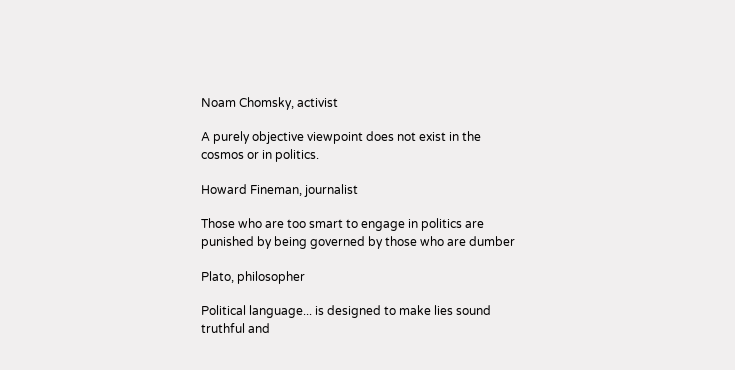Noam Chomsky, activist

A purely objective viewpoint does not exist in the cosmos or in politics.

Howard Fineman, journalist

Those who are too smart to engage in politics are punished by being governed by those who are dumber

Plato, philosopher

Political language... is designed to make lies sound truthful and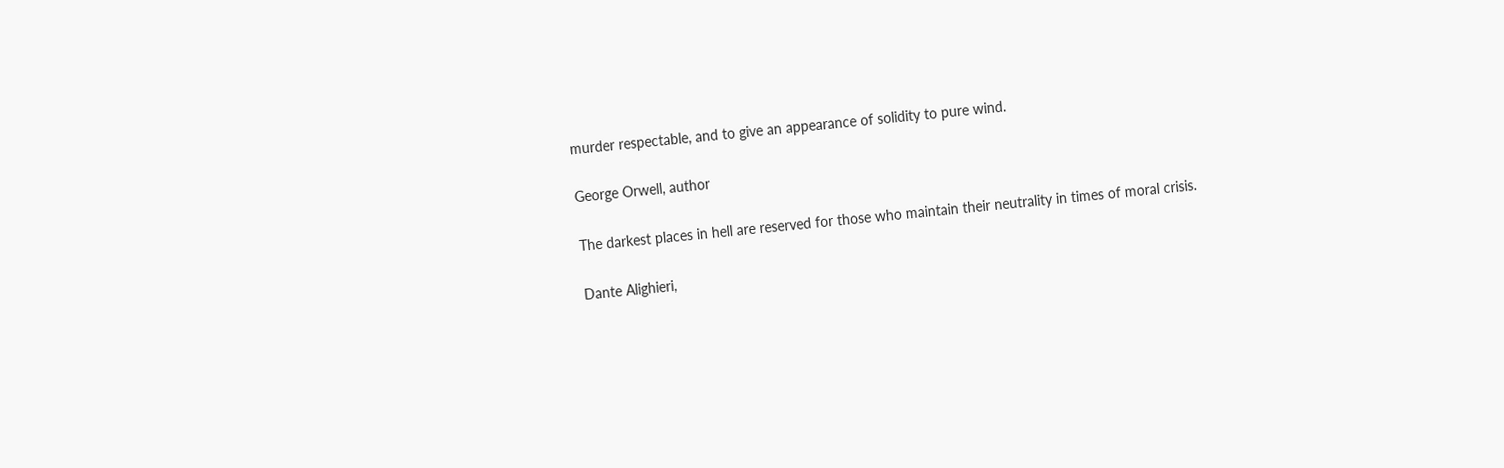murder respectable, and to give an appearance of solidity to pure wind.

George Orwell, author

The darkest places in hell are reserved for those who maintain their neutrality in times of moral crisis.

Dante Alighieri,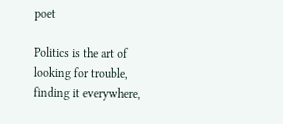poet

Politics is the art of looking for trouble, finding it everywhere,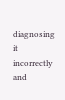diagnosing it incorrectly and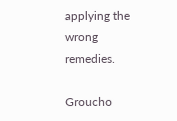applying the wrong remedies.

Groucho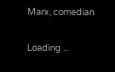Marx, comedian

Loading ...